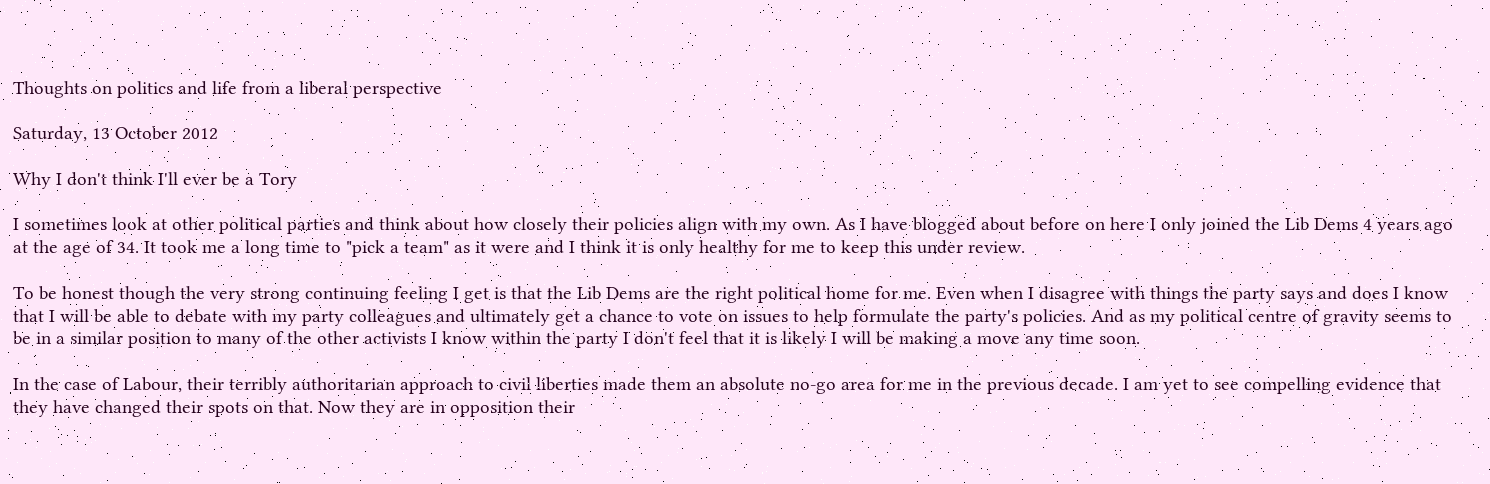Thoughts on politics and life from a liberal perspective

Saturday, 13 October 2012

Why I don't think I'll ever be a Tory

I sometimes look at other political parties and think about how closely their policies align with my own. As I have blogged about before on here I only joined the Lib Dems 4 years ago at the age of 34. It took me a long time to "pick a team" as it were and I think it is only healthy for me to keep this under review.

To be honest though the very strong continuing feeling I get is that the Lib Dems are the right political home for me. Even when I disagree with things the party says and does I know that I will be able to debate with my party colleagues and ultimately get a chance to vote on issues to help formulate the party's policies. And as my political centre of gravity seems to be in a similar position to many of the other activists I know within the party I don't feel that it is likely I will be making a move any time soon.

In the case of Labour, their terribly authoritarian approach to civil liberties made them an absolute no-go area for me in the previous decade. I am yet to see compelling evidence that they have changed their spots on that. Now they are in opposition their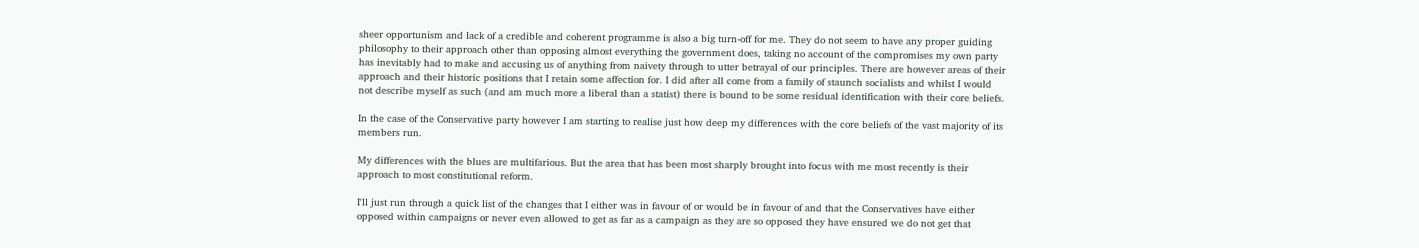sheer opportunism and lack of a credible and coherent programme is also a big turn-off for me. They do not seem to have any proper guiding philosophy to their approach other than opposing almost everything the government does, taking no account of the compromises my own party has inevitably had to make and accusing us of anything from naivety through to utter betrayal of our principles. There are however areas of their approach and their historic positions that I retain some affection for. I did after all come from a family of staunch socialists and whilst I would not describe myself as such (and am much more a liberal than a statist) there is bound to be some residual identification with their core beliefs.

In the case of the Conservative party however I am starting to realise just how deep my differences with the core beliefs of the vast majority of its members run.

My differences with the blues are multifarious. But the area that has been most sharply brought into focus with me most recently is their approach to most constitutional reform.

I'll just run through a quick list of the changes that I either was in favour of or would be in favour of and that the Conservatives have either opposed within campaigns or never even allowed to get as far as a campaign as they are so opposed they have ensured we do not get that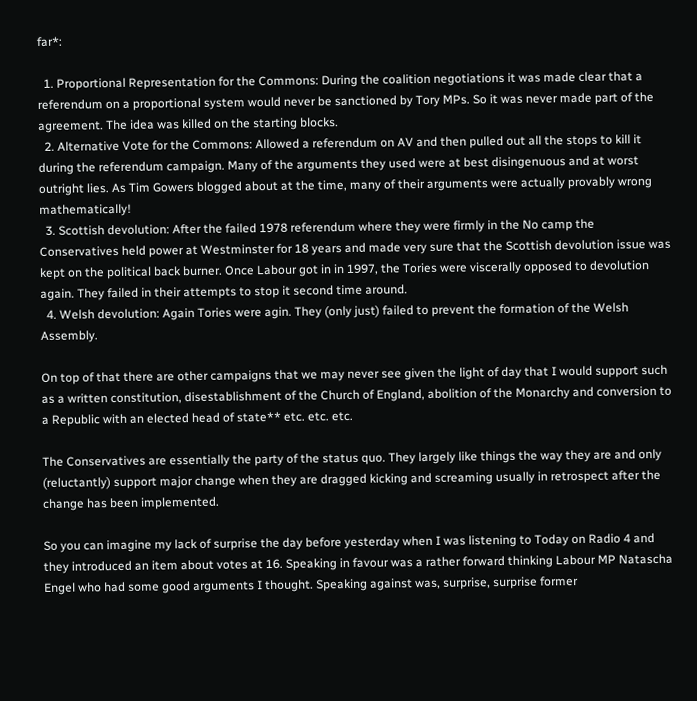far*:

  1. Proportional Representation for the Commons: During the coalition negotiations it was made clear that a referendum on a proportional system would never be sanctioned by Tory MPs. So it was never made part of the agreement. The idea was killed on the starting blocks.
  2. Alternative Vote for the Commons: Allowed a referendum on AV and then pulled out all the stops to kill it during the referendum campaign. Many of the arguments they used were at best disingenuous and at worst outright lies. As Tim Gowers blogged about at the time, many of their arguments were actually provably wrong mathematically!
  3. Scottish devolution: After the failed 1978 referendum where they were firmly in the No camp the Conservatives held power at Westminster for 18 years and made very sure that the Scottish devolution issue was kept on the political back burner. Once Labour got in in 1997, the Tories were viscerally opposed to devolution again. They failed in their attempts to stop it second time around.
  4. Welsh devolution: Again Tories were agin. They (only just) failed to prevent the formation of the Welsh Assembly.

On top of that there are other campaigns that we may never see given the light of day that I would support such as a written constitution, disestablishment of the Church of England, abolition of the Monarchy and conversion to a Republic with an elected head of state** etc. etc. etc.

The Conservatives are essentially the party of the status quo. They largely like things the way they are and only (reluctantly) support major change when they are dragged kicking and screaming usually in retrospect after the change has been implemented.

So you can imagine my lack of surprise the day before yesterday when I was listening to Today on Radio 4 and they introduced an item about votes at 16. Speaking in favour was a rather forward thinking Labour MP Natascha Engel who had some good arguments I thought. Speaking against was, surprise, surprise former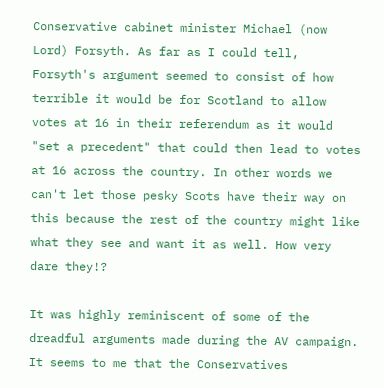Conservative cabinet minister Michael (now Lord) Forsyth. As far as I could tell, Forsyth's argument seemed to consist of how terrible it would be for Scotland to allow votes at 16 in their referendum as it would "set a precedent" that could then lead to votes at 16 across the country. In other words we can't let those pesky Scots have their way on this because the rest of the country might like what they see and want it as well. How very dare they!?

It was highly reminiscent of some of the dreadful arguments made during the AV campaign. It seems to me that the Conservatives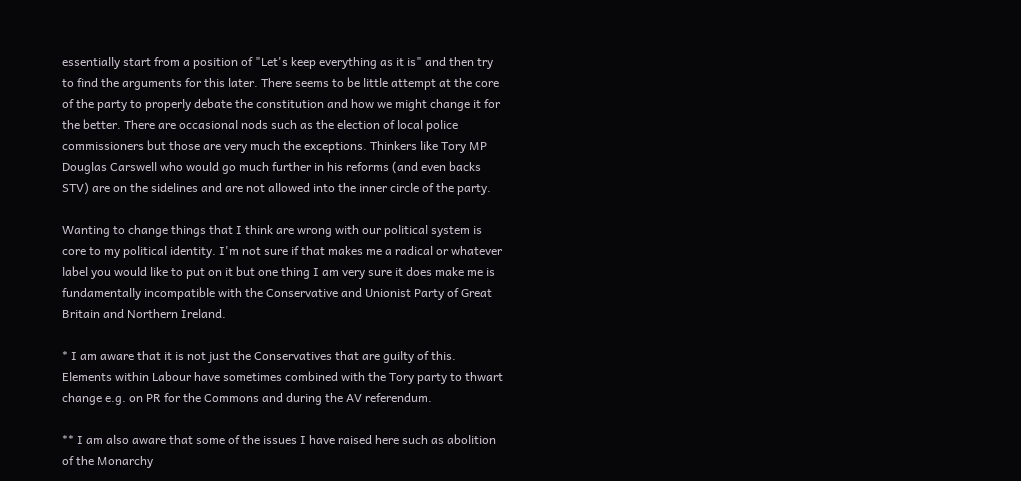essentially start from a position of "Let's keep everything as it is" and then try to find the arguments for this later. There seems to be little attempt at the core of the party to properly debate the constitution and how we might change it for the better. There are occasional nods such as the election of local police commissioners but those are very much the exceptions. Thinkers like Tory MP Douglas Carswell who would go much further in his reforms (and even backs STV) are on the sidelines and are not allowed into the inner circle of the party.

Wanting to change things that I think are wrong with our political system is core to my political identity. I'm not sure if that makes me a radical or whatever label you would like to put on it but one thing I am very sure it does make me is fundamentally incompatible with the Conservative and Unionist Party of Great Britain and Northern Ireland.

* I am aware that it is not just the Conservatives that are guilty of this. Elements within Labour have sometimes combined with the Tory party to thwart change e.g. on PR for the Commons and during the AV referendum.

** I am also aware that some of the issues I have raised here such as abolition of the Monarchy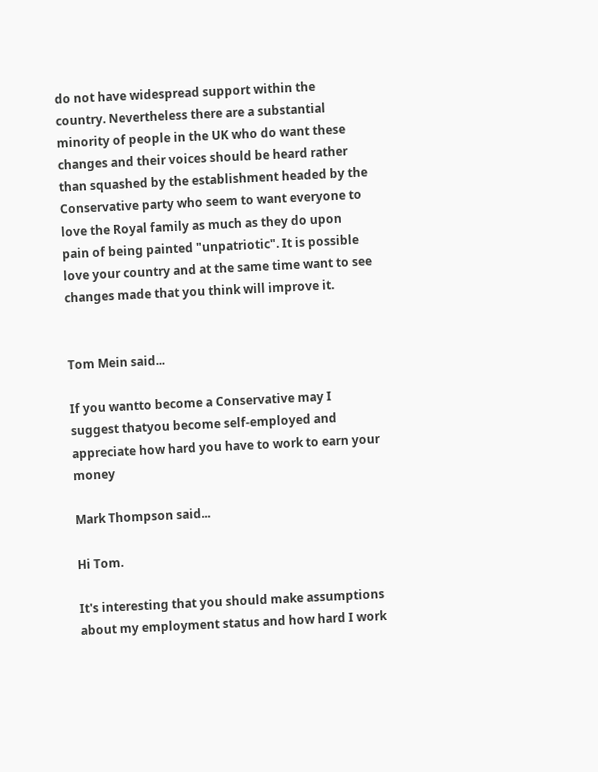do not have widespread support within the country. Nevertheless there are a substantial minority of people in the UK who do want these changes and their voices should be heard rather than squashed by the establishment headed by the Conservative party who seem to want everyone to love the Royal family as much as they do upon pain of being painted "unpatriotic". It is possible love your country and at the same time want to see changes made that you think will improve it.


Tom Mein said...

If you wantto become a Conservative may I suggest thatyou become self-employed and appreciate how hard you have to work to earn your money

Mark Thompson said...

Hi Tom.

It's interesting that you should make assumptions about my employment status and how hard I work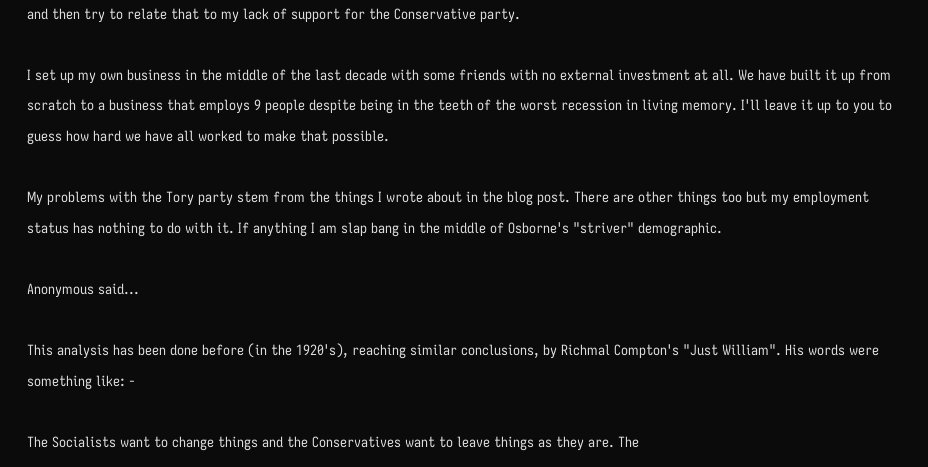and then try to relate that to my lack of support for the Conservative party.

I set up my own business in the middle of the last decade with some friends with no external investment at all. We have built it up from scratch to a business that employs 9 people despite being in the teeth of the worst recession in living memory. I'll leave it up to you to guess how hard we have all worked to make that possible.

My problems with the Tory party stem from the things I wrote about in the blog post. There are other things too but my employment status has nothing to do with it. If anything I am slap bang in the middle of Osborne's "striver" demographic.

Anonymous said...

This analysis has been done before (in the 1920's), reaching similar conclusions, by Richmal Compton's "Just William". His words were something like: -

The Socialists want to change things and the Conservatives want to leave things as they are. The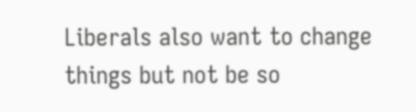Liberals also want to change things but not be so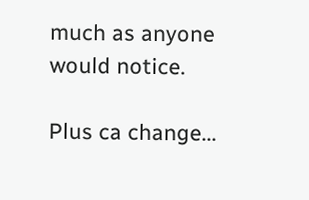much as anyone would notice.

Plus ca change...